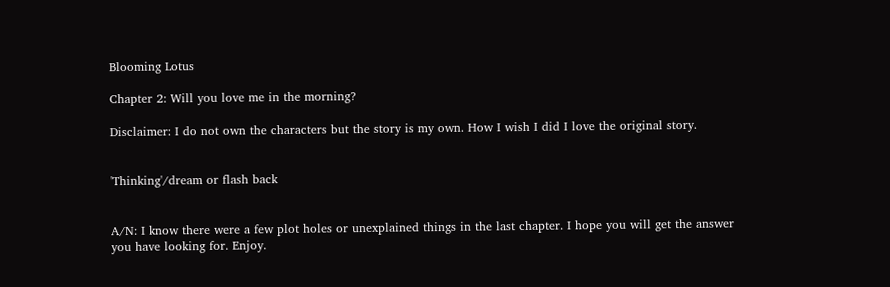Blooming Lotus

Chapter 2: Will you love me in the morning?

Disclaimer: I do not own the characters but the story is my own. How I wish I did I love the original story.


'Thinking'/dream or flash back


A/N: I know there were a few plot holes or unexplained things in the last chapter. I hope you will get the answer you have looking for. Enjoy.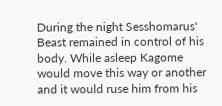During the night Sesshomarus' Beast remained in control of his body. While asleep Kagome would move this way or another and it would ruse him from his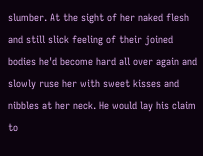slumber. At the sight of her naked flesh and still slick feeling of their joined bodies he'd become hard all over again and slowly ruse her with sweet kisses and nibbles at her neck. He would lay his claim to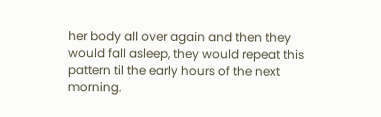her body all over again and then they would fall asleep, they would repeat this pattern til the early hours of the next morning.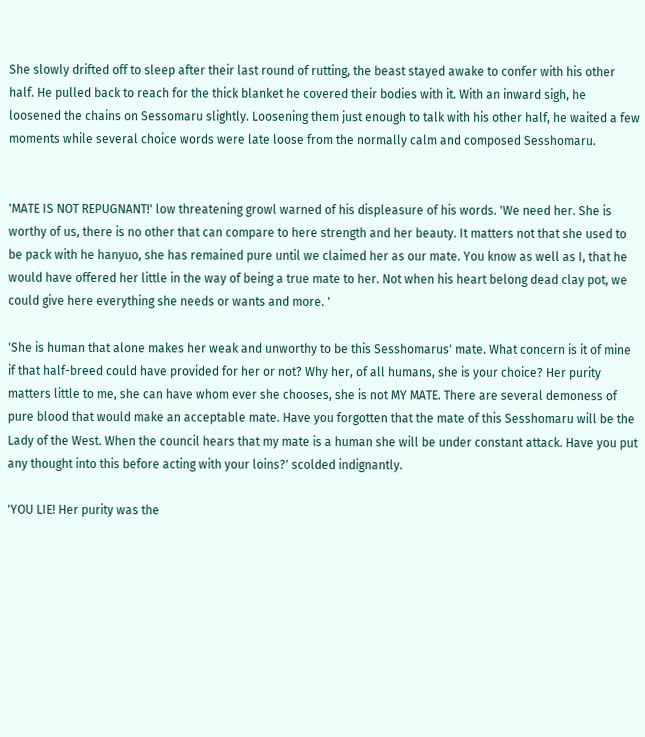She slowly drifted off to sleep after their last round of rutting, the beast stayed awake to confer with his other half. He pulled back to reach for the thick blanket he covered their bodies with it. With an inward sigh, he loosened the chains on Sessomaru slightly. Loosening them just enough to talk with his other half, he waited a few moments while several choice words were late loose from the normally calm and composed Sesshomaru.


'MATE IS NOT REPUGNANT!' low threatening growl warned of his displeasure of his words. 'We need her. She is worthy of us, there is no other that can compare to here strength and her beauty. It matters not that she used to be pack with he hanyuo, she has remained pure until we claimed her as our mate. You know as well as I, that he would have offered her little in the way of being a true mate to her. Not when his heart belong dead clay pot, we could give here everything she needs or wants and more. '

'She is human that alone makes her weak and unworthy to be this Sesshomarus' mate. What concern is it of mine if that half-breed could have provided for her or not? Why her, of all humans, she is your choice? Her purity matters little to me, she can have whom ever she chooses, she is not MY MATE. There are several demoness of pure blood that would make an acceptable mate. Have you forgotten that the mate of this Sesshomaru will be the Lady of the West. When the council hears that my mate is a human she will be under constant attack. Have you put any thought into this before acting with your loins?' scolded indignantly.

'YOU LIE! Her purity was the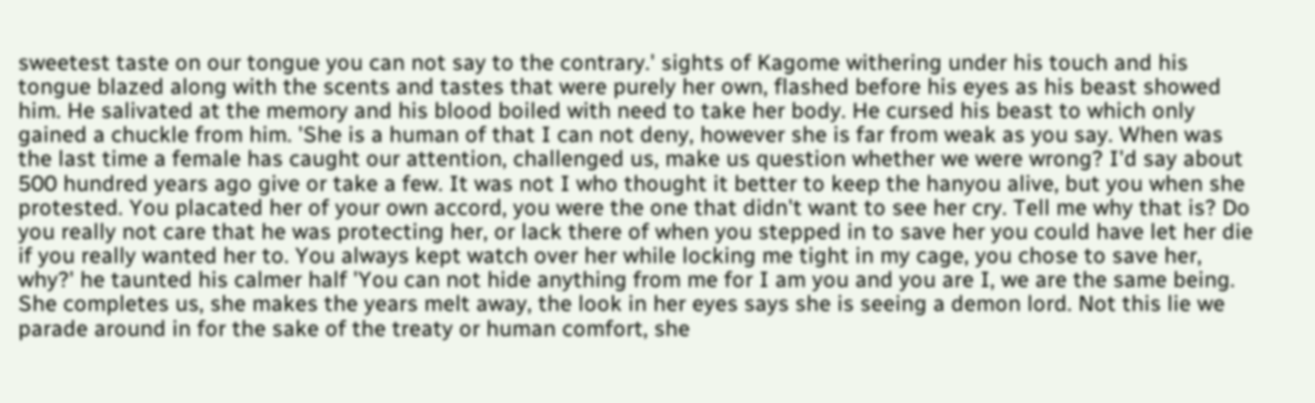sweetest taste on our tongue you can not say to the contrary.' sights of Kagome withering under his touch and his tongue blazed along with the scents and tastes that were purely her own, flashed before his eyes as his beast showed him. He salivated at the memory and his blood boiled with need to take her body. He cursed his beast to which only gained a chuckle from him. 'She is a human of that I can not deny, however she is far from weak as you say. When was the last time a female has caught our attention, challenged us, make us question whether we were wrong? I'd say about 500 hundred years ago give or take a few. It was not I who thought it better to keep the hanyou alive, but you when she protested. You placated her of your own accord, you were the one that didn't want to see her cry. Tell me why that is? Do you really not care that he was protecting her, or lack there of when you stepped in to save her you could have let her die if you really wanted her to. You always kept watch over her while locking me tight in my cage, you chose to save her, why?' he taunted his calmer half 'You can not hide anything from me for I am you and you are I, we are the same being. She completes us, she makes the years melt away, the look in her eyes says she is seeing a demon lord. Not this lie we parade around in for the sake of the treaty or human comfort, she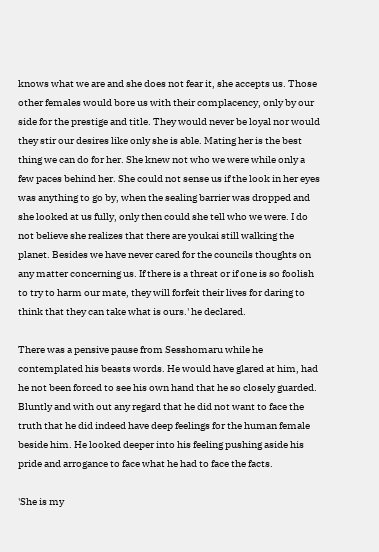knows what we are and she does not fear it, she accepts us. Those other females would bore us with their complacency, only by our side for the prestige and title. They would never be loyal nor would they stir our desires like only she is able. Mating her is the best thing we can do for her. She knew not who we were while only a few paces behind her. She could not sense us if the look in her eyes was anything to go by, when the sealing barrier was dropped and she looked at us fully, only then could she tell who we were. I do not believe she realizes that there are youkai still walking the planet. Besides we have never cared for the councils thoughts on any matter concerning us. If there is a threat or if one is so foolish to try to harm our mate, they will forfeit their lives for daring to think that they can take what is ours.' he declared.

There was a pensive pause from Sesshomaru while he contemplated his beasts words. He would have glared at him, had he not been forced to see his own hand that he so closely guarded. Bluntly and with out any regard that he did not want to face the truth that he did indeed have deep feelings for the human female beside him. He looked deeper into his feeling pushing aside his pride and arrogance to face what he had to face the facts.

'She is my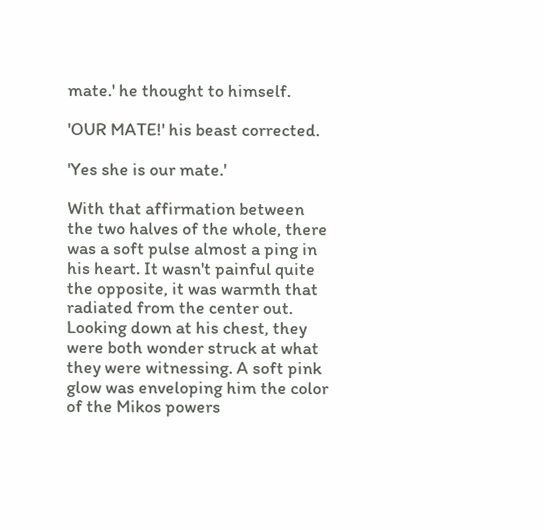mate.' he thought to himself.

'OUR MATE!' his beast corrected.

'Yes she is our mate.'

With that affirmation between the two halves of the whole, there was a soft pulse almost a ping in his heart. It wasn't painful quite the opposite, it was warmth that radiated from the center out. Looking down at his chest, they were both wonder struck at what they were witnessing. A soft pink glow was enveloping him the color of the Mikos powers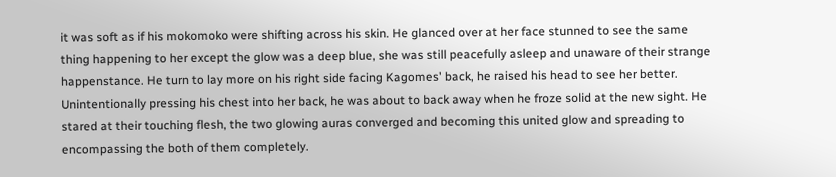it was soft as if his mokomoko were shifting across his skin. He glanced over at her face stunned to see the same thing happening to her except the glow was a deep blue, she was still peacefully asleep and unaware of their strange happenstance. He turn to lay more on his right side facing Kagomes' back, he raised his head to see her better. Unintentionally pressing his chest into her back, he was about to back away when he froze solid at the new sight. He stared at their touching flesh, the two glowing auras converged and becoming this united glow and spreading to encompassing the both of them completely.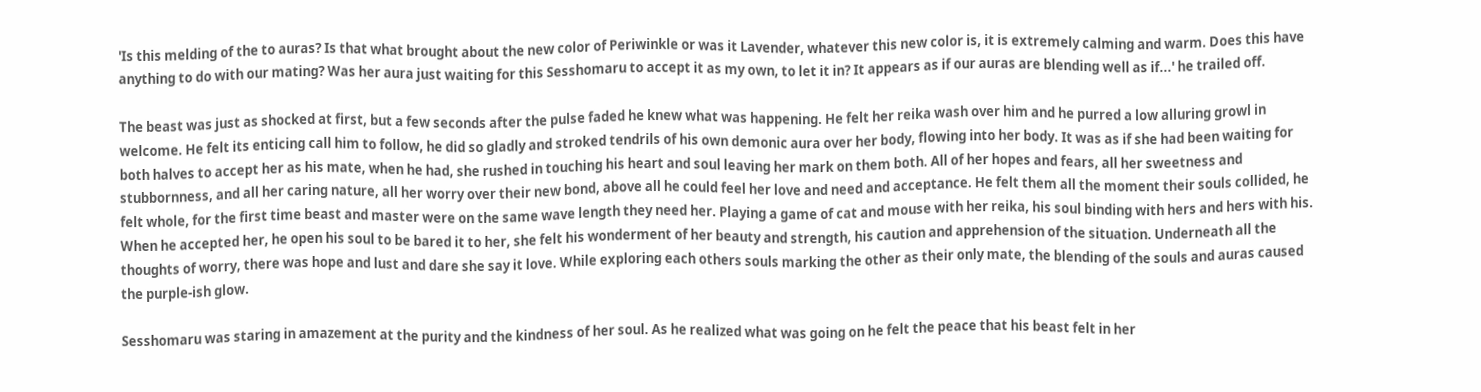'Is this melding of the to auras? Is that what brought about the new color of Periwinkle or was it Lavender, whatever this new color is, it is extremely calming and warm. Does this have anything to do with our mating? Was her aura just waiting for this Sesshomaru to accept it as my own, to let it in? It appears as if our auras are blending well as if...' he trailed off.

The beast was just as shocked at first, but a few seconds after the pulse faded he knew what was happening. He felt her reika wash over him and he purred a low alluring growl in welcome. He felt its enticing call him to follow, he did so gladly and stroked tendrils of his own demonic aura over her body, flowing into her body. It was as if she had been waiting for both halves to accept her as his mate, when he had, she rushed in touching his heart and soul leaving her mark on them both. All of her hopes and fears, all her sweetness and stubbornness, and all her caring nature, all her worry over their new bond, above all he could feel her love and need and acceptance. He felt them all the moment their souls collided, he felt whole, for the first time beast and master were on the same wave length they need her. Playing a game of cat and mouse with her reika, his soul binding with hers and hers with his. When he accepted her, he open his soul to be bared it to her, she felt his wonderment of her beauty and strength, his caution and apprehension of the situation. Underneath all the thoughts of worry, there was hope and lust and dare she say it love. While exploring each others souls marking the other as their only mate, the blending of the souls and auras caused the purple-ish glow.

Sesshomaru was staring in amazement at the purity and the kindness of her soul. As he realized what was going on he felt the peace that his beast felt in her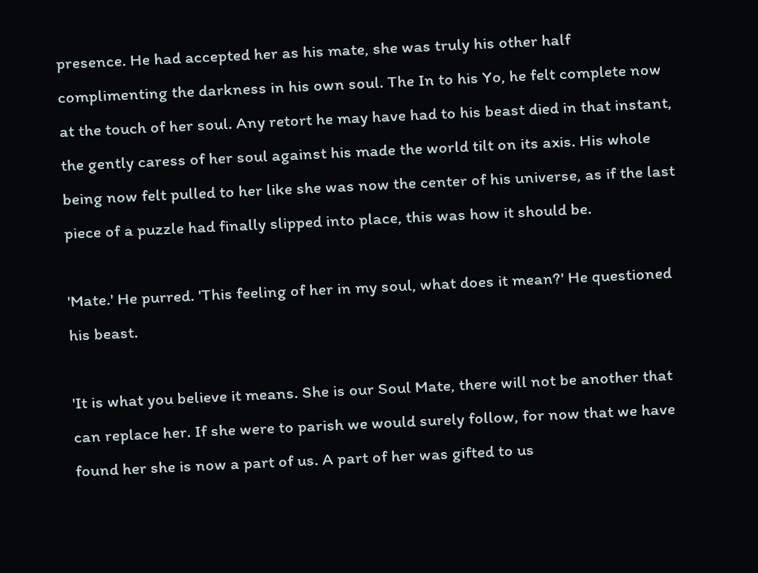presence. He had accepted her as his mate, she was truly his other half complimenting the darkness in his own soul. The In to his Yo, he felt complete now at the touch of her soul. Any retort he may have had to his beast died in that instant, the gently caress of her soul against his made the world tilt on its axis. His whole being now felt pulled to her like she was now the center of his universe, as if the last piece of a puzzle had finally slipped into place, this was how it should be.

'Mate.' He purred. 'This feeling of her in my soul, what does it mean?' He questioned his beast.

'It is what you believe it means. She is our Soul Mate, there will not be another that can replace her. If she were to parish we would surely follow, for now that we have found her she is now a part of us. A part of her was gifted to us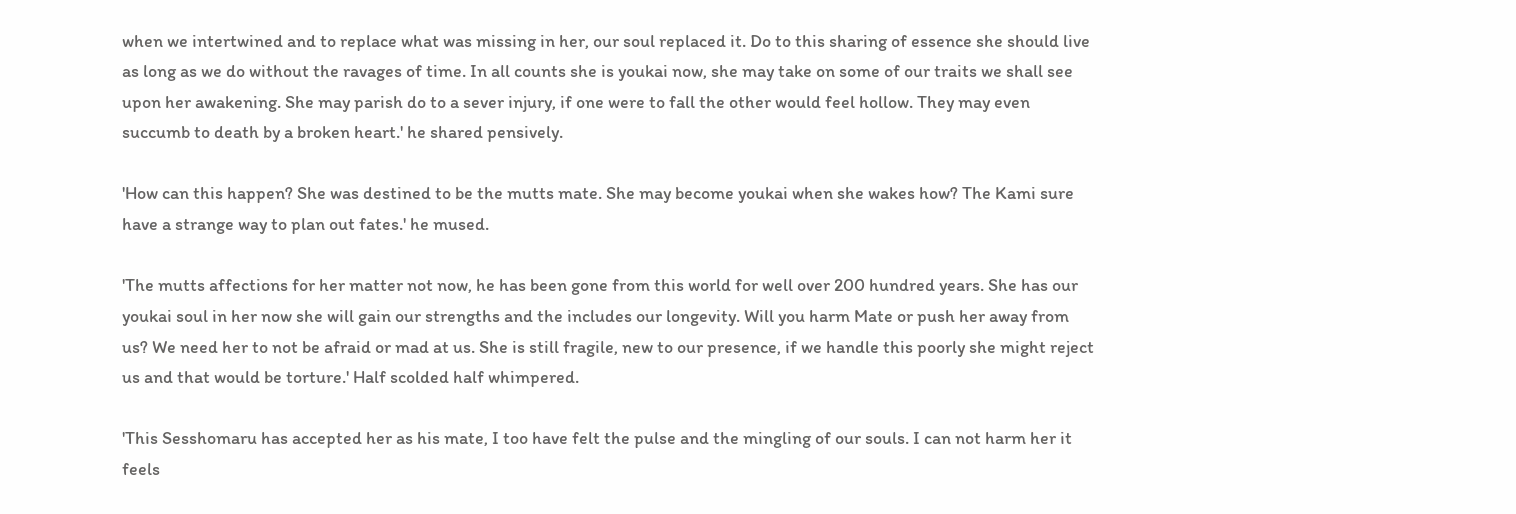when we intertwined and to replace what was missing in her, our soul replaced it. Do to this sharing of essence she should live as long as we do without the ravages of time. In all counts she is youkai now, she may take on some of our traits we shall see upon her awakening. She may parish do to a sever injury, if one were to fall the other would feel hollow. They may even succumb to death by a broken heart.' he shared pensively.

'How can this happen? She was destined to be the mutts mate. She may become youkai when she wakes how? The Kami sure have a strange way to plan out fates.' he mused.

'The mutts affections for her matter not now, he has been gone from this world for well over 200 hundred years. She has our youkai soul in her now she will gain our strengths and the includes our longevity. Will you harm Mate or push her away from us? We need her to not be afraid or mad at us. She is still fragile, new to our presence, if we handle this poorly she might reject us and that would be torture.' Half scolded half whimpered.

'This Sesshomaru has accepted her as his mate, I too have felt the pulse and the mingling of our souls. I can not harm her it feels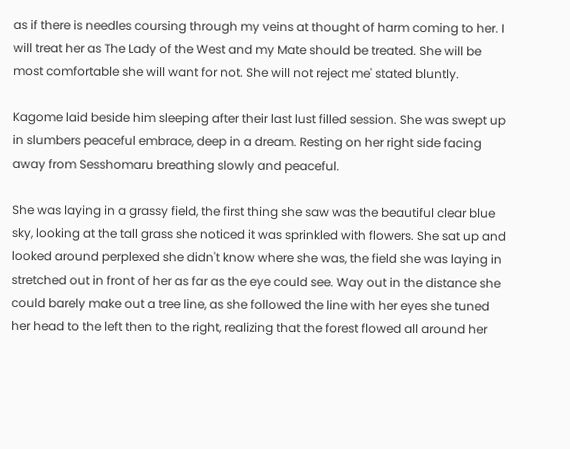as if there is needles coursing through my veins at thought of harm coming to her. I will treat her as The Lady of the West and my Mate should be treated. She will be most comfortable she will want for not. She will not reject me' stated bluntly.

Kagome laid beside him sleeping after their last lust filled session. She was swept up in slumbers peaceful embrace, deep in a dream. Resting on her right side facing away from Sesshomaru breathing slowly and peaceful.

She was laying in a grassy field, the first thing she saw was the beautiful clear blue sky, looking at the tall grass she noticed it was sprinkled with flowers. She sat up and looked around perplexed she didn't know where she was, the field she was laying in stretched out in front of her as far as the eye could see. Way out in the distance she could barely make out a tree line, as she followed the line with her eyes she tuned her head to the left then to the right, realizing that the forest flowed all around her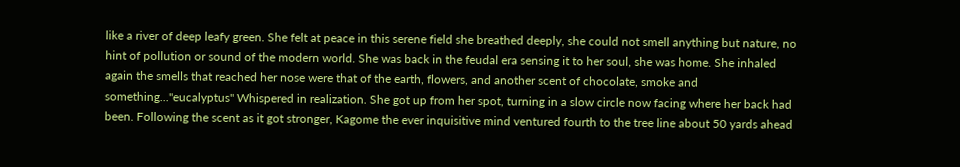like a river of deep leafy green. She felt at peace in this serene field she breathed deeply, she could not smell anything but nature, no hint of pollution or sound of the modern world. She was back in the feudal era sensing it to her soul, she was home. She inhaled again the smells that reached her nose were that of the earth, flowers, and another scent of chocolate, smoke and something..."eucalyptus'' Whispered in realization. She got up from her spot, turning in a slow circle now facing where her back had been. Following the scent as it got stronger, Kagome the ever inquisitive mind ventured fourth to the tree line about 50 yards ahead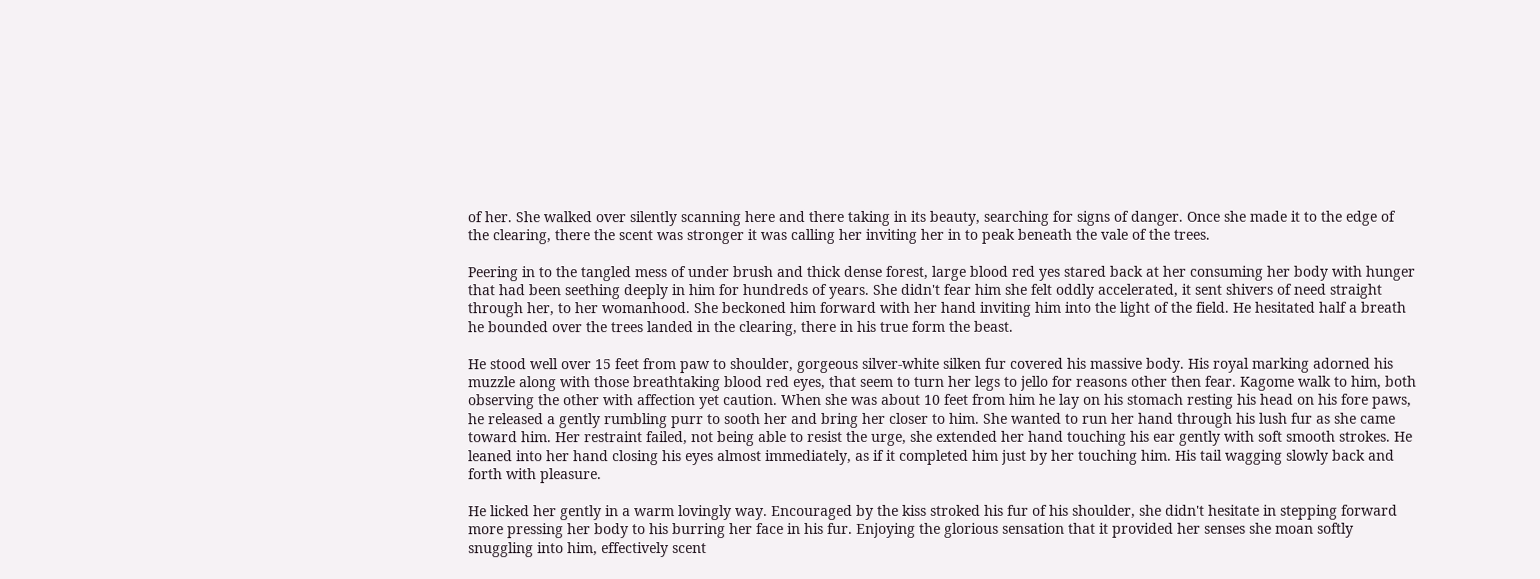of her. She walked over silently scanning here and there taking in its beauty, searching for signs of danger. Once she made it to the edge of the clearing, there the scent was stronger it was calling her inviting her in to peak beneath the vale of the trees.

Peering in to the tangled mess of under brush and thick dense forest, large blood red yes stared back at her consuming her body with hunger that had been seething deeply in him for hundreds of years. She didn't fear him she felt oddly accelerated, it sent shivers of need straight through her, to her womanhood. She beckoned him forward with her hand inviting him into the light of the field. He hesitated half a breath he bounded over the trees landed in the clearing, there in his true form the beast.

He stood well over 15 feet from paw to shoulder, gorgeous silver-white silken fur covered his massive body. His royal marking adorned his muzzle along with those breathtaking blood red eyes, that seem to turn her legs to jello for reasons other then fear. Kagome walk to him, both observing the other with affection yet caution. When she was about 10 feet from him he lay on his stomach resting his head on his fore paws, he released a gently rumbling purr to sooth her and bring her closer to him. She wanted to run her hand through his lush fur as she came toward him. Her restraint failed, not being able to resist the urge, she extended her hand touching his ear gently with soft smooth strokes. He leaned into her hand closing his eyes almost immediately, as if it completed him just by her touching him. His tail wagging slowly back and forth with pleasure.

He licked her gently in a warm lovingly way. Encouraged by the kiss stroked his fur of his shoulder, she didn't hesitate in stepping forward more pressing her body to his burring her face in his fur. Enjoying the glorious sensation that it provided her senses she moan softly snuggling into him, effectively scent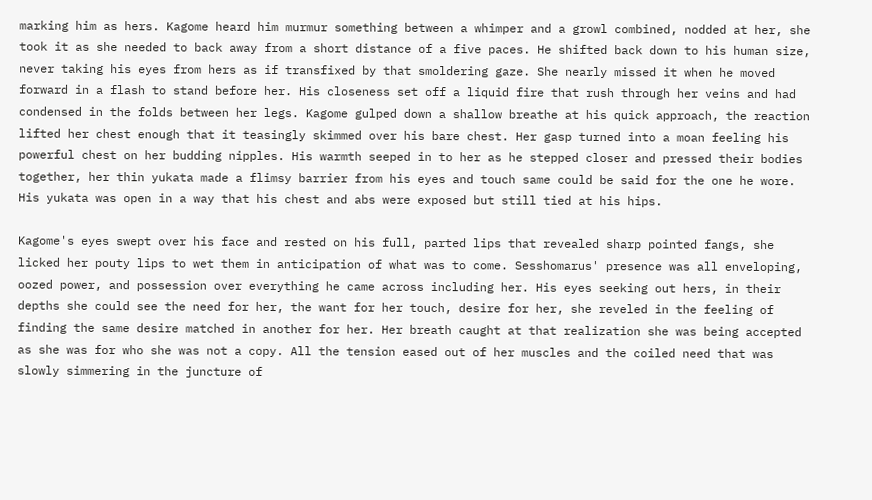marking him as hers. Kagome heard him murmur something between a whimper and a growl combined, nodded at her, she took it as she needed to back away from a short distance of a five paces. He shifted back down to his human size, never taking his eyes from hers as if transfixed by that smoldering gaze. She nearly missed it when he moved forward in a flash to stand before her. His closeness set off a liquid fire that rush through her veins and had condensed in the folds between her legs. Kagome gulped down a shallow breathe at his quick approach, the reaction lifted her chest enough that it teasingly skimmed over his bare chest. Her gasp turned into a moan feeling his powerful chest on her budding nipples. His warmth seeped in to her as he stepped closer and pressed their bodies together, her thin yukata made a flimsy barrier from his eyes and touch same could be said for the one he wore. His yukata was open in a way that his chest and abs were exposed but still tied at his hips.

Kagome's eyes swept over his face and rested on his full, parted lips that revealed sharp pointed fangs, she licked her pouty lips to wet them in anticipation of what was to come. Sesshomarus' presence was all enveloping, oozed power, and possession over everything he came across including her. His eyes seeking out hers, in their depths she could see the need for her, the want for her touch, desire for her, she reveled in the feeling of finding the same desire matched in another for her. Her breath caught at that realization she was being accepted as she was for who she was not a copy. All the tension eased out of her muscles and the coiled need that was slowly simmering in the juncture of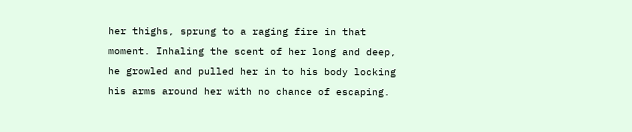her thighs, sprung to a raging fire in that moment. Inhaling the scent of her long and deep, he growled and pulled her in to his body locking his arms around her with no chance of escaping.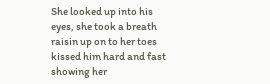She looked up into his eyes, she took a breath raisin up on to her toes kissed him hard and fast showing her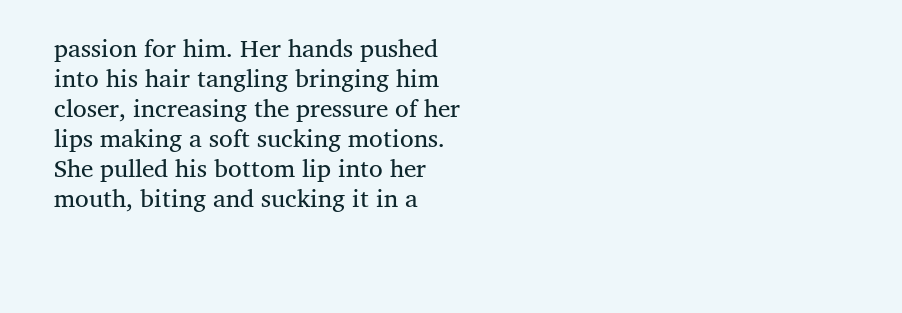passion for him. Her hands pushed into his hair tangling bringing him closer, increasing the pressure of her lips making a soft sucking motions. She pulled his bottom lip into her mouth, biting and sucking it in a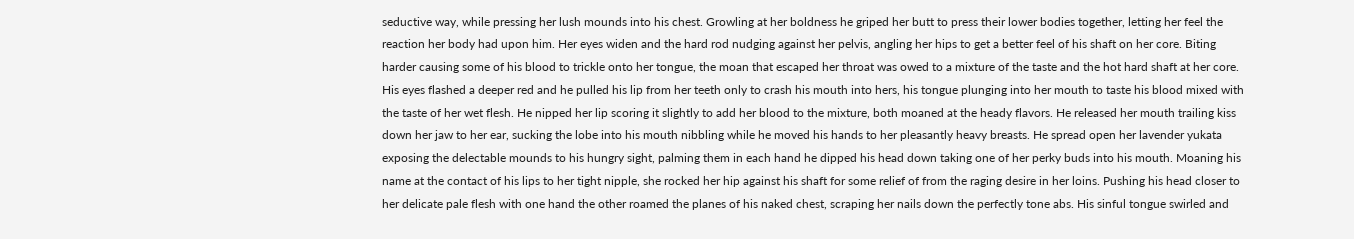seductive way, while pressing her lush mounds into his chest. Growling at her boldness he griped her butt to press their lower bodies together, letting her feel the reaction her body had upon him. Her eyes widen and the hard rod nudging against her pelvis, angling her hips to get a better feel of his shaft on her core. Biting harder causing some of his blood to trickle onto her tongue, the moan that escaped her throat was owed to a mixture of the taste and the hot hard shaft at her core. His eyes flashed a deeper red and he pulled his lip from her teeth only to crash his mouth into hers, his tongue plunging into her mouth to taste his blood mixed with the taste of her wet flesh. He nipped her lip scoring it slightly to add her blood to the mixture, both moaned at the heady flavors. He released her mouth trailing kiss down her jaw to her ear, sucking the lobe into his mouth nibbling while he moved his hands to her pleasantly heavy breasts. He spread open her lavender yukata exposing the delectable mounds to his hungry sight, palming them in each hand he dipped his head down taking one of her perky buds into his mouth. Moaning his name at the contact of his lips to her tight nipple, she rocked her hip against his shaft for some relief of from the raging desire in her loins. Pushing his head closer to her delicate pale flesh with one hand the other roamed the planes of his naked chest, scraping her nails down the perfectly tone abs. His sinful tongue swirled and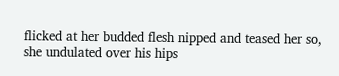flicked at her budded flesh nipped and teased her so, she undulated over his hips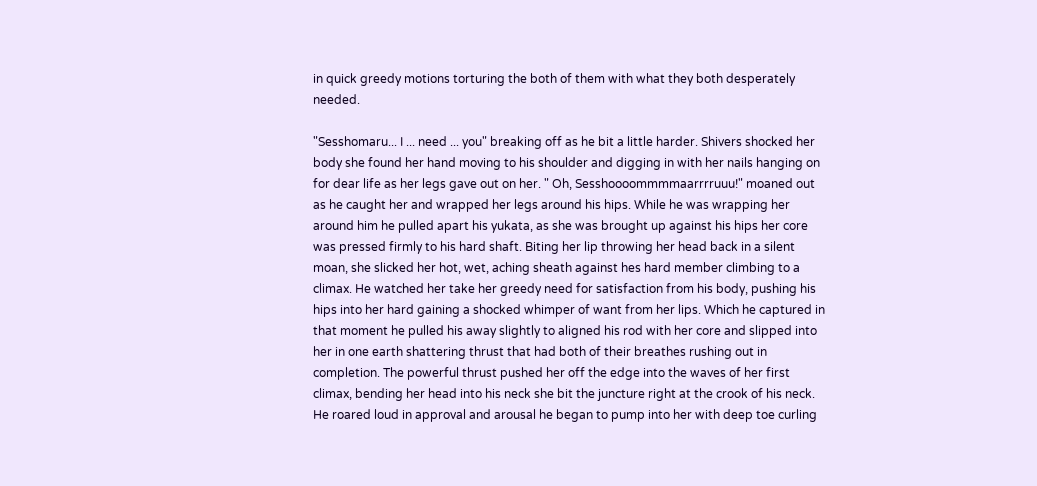in quick greedy motions torturing the both of them with what they both desperately needed.

"Sesshomaru... I ... need ... you" breaking off as he bit a little harder. Shivers shocked her body she found her hand moving to his shoulder and digging in with her nails hanging on for dear life as her legs gave out on her. " Oh, Sesshoooommmmaarrrruuu!" moaned out as he caught her and wrapped her legs around his hips. While he was wrapping her around him he pulled apart his yukata, as she was brought up against his hips her core was pressed firmly to his hard shaft. Biting her lip throwing her head back in a silent moan, she slicked her hot, wet, aching sheath against hes hard member climbing to a climax. He watched her take her greedy need for satisfaction from his body, pushing his hips into her hard gaining a shocked whimper of want from her lips. Which he captured in that moment he pulled his away slightly to aligned his rod with her core and slipped into her in one earth shattering thrust that had both of their breathes rushing out in completion. The powerful thrust pushed her off the edge into the waves of her first climax, bending her head into his neck she bit the juncture right at the crook of his neck. He roared loud in approval and arousal he began to pump into her with deep toe curling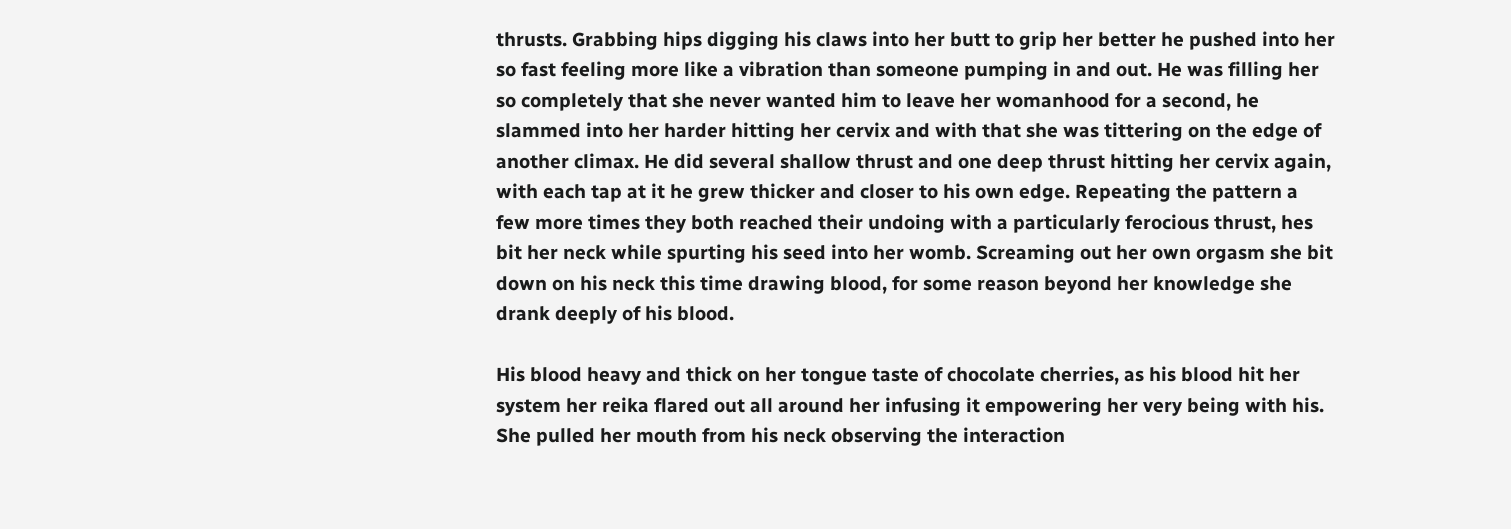thrusts. Grabbing hips digging his claws into her butt to grip her better he pushed into her so fast feeling more like a vibration than someone pumping in and out. He was filling her so completely that she never wanted him to leave her womanhood for a second, he slammed into her harder hitting her cervix and with that she was tittering on the edge of another climax. He did several shallow thrust and one deep thrust hitting her cervix again, with each tap at it he grew thicker and closer to his own edge. Repeating the pattern a few more times they both reached their undoing with a particularly ferocious thrust, hes bit her neck while spurting his seed into her womb. Screaming out her own orgasm she bit down on his neck this time drawing blood, for some reason beyond her knowledge she drank deeply of his blood.

His blood heavy and thick on her tongue taste of chocolate cherries, as his blood hit her system her reika flared out all around her infusing it empowering her very being with his. She pulled her mouth from his neck observing the interaction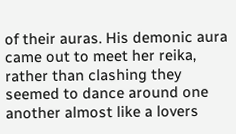of their auras. His demonic aura came out to meet her reika, rather than clashing they seemed to dance around one another almost like a lovers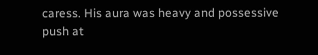caress. His aura was heavy and possessive push at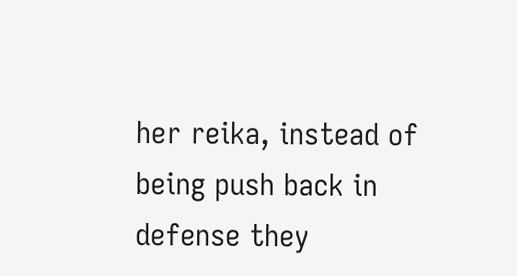her reika, instead of being push back in defense they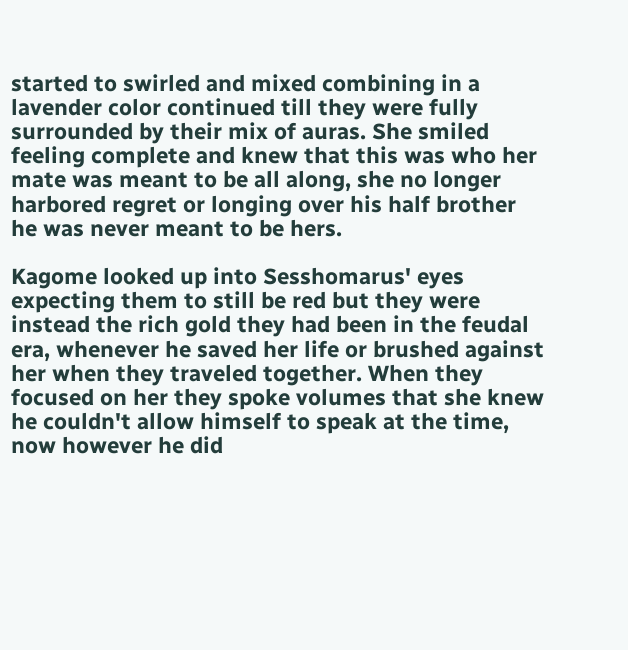started to swirled and mixed combining in a lavender color continued till they were fully surrounded by their mix of auras. She smiled feeling complete and knew that this was who her mate was meant to be all along, she no longer harbored regret or longing over his half brother he was never meant to be hers.

Kagome looked up into Sesshomarus' eyes expecting them to still be red but they were instead the rich gold they had been in the feudal era, whenever he saved her life or brushed against her when they traveled together. When they focused on her they spoke volumes that she knew he couldn't allow himself to speak at the time, now however he did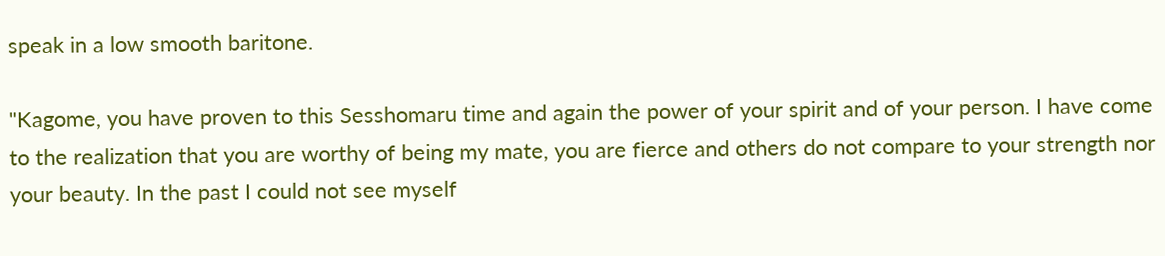speak in a low smooth baritone.

"Kagome, you have proven to this Sesshomaru time and again the power of your spirit and of your person. I have come to the realization that you are worthy of being my mate, you are fierce and others do not compare to your strength nor your beauty. In the past I could not see myself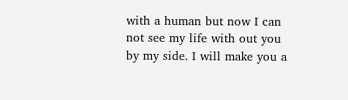with a human but now I can not see my life with out you by my side. I will make you a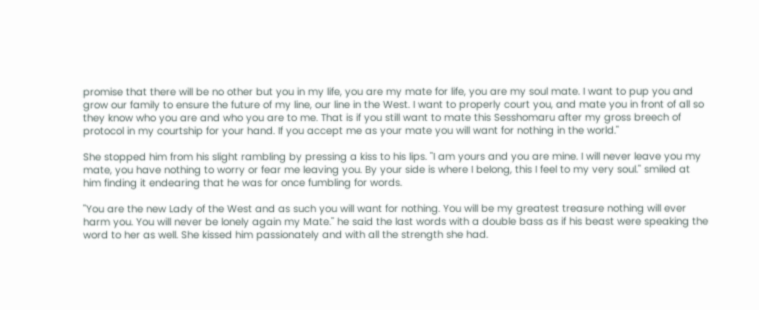promise that there will be no other but you in my life, you are my mate for life, you are my soul mate. I want to pup you and grow our family to ensure the future of my line, our line in the West. I want to properly court you, and mate you in front of all so they know who you are and who you are to me. That is if you still want to mate this Sesshomaru after my gross breech of protocol in my courtship for your hand. If you accept me as your mate you will want for nothing in the world."

She stopped him from his slight rambling by pressing a kiss to his lips. "I am yours and you are mine. I will never leave you my mate, you have nothing to worry or fear me leaving you. By your side is where I belong, this I feel to my very soul." smiled at him finding it endearing that he was for once fumbling for words.

"You are the new Lady of the West and as such you will want for nothing. You will be my greatest treasure nothing will ever harm you. You will never be lonely again my Mate." he said the last words with a double bass as if his beast were speaking the word to her as well. She kissed him passionately and with all the strength she had.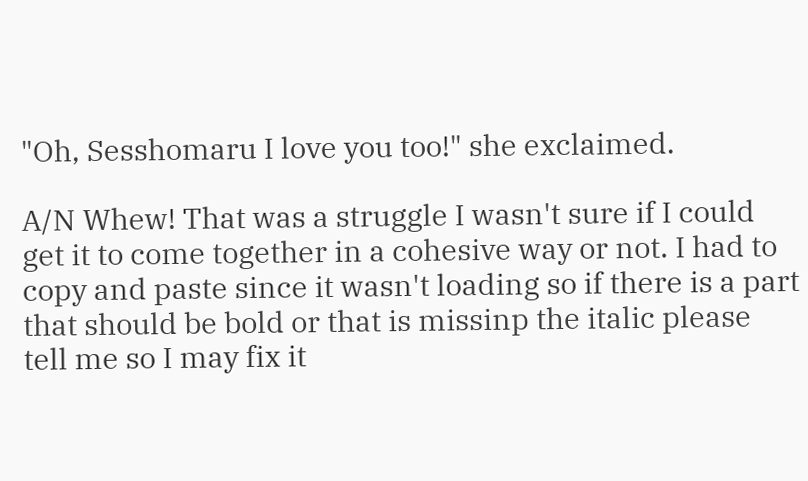"Oh, Sesshomaru I love you too!" she exclaimed.

A/N Whew! That was a struggle I wasn't sure if I could get it to come together in a cohesive way or not. I had to copy and paste since it wasn't loading so if there is a part that should be bold or that is missinp the italic please tell me so I may fix it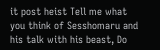it post heist Tell me what you think of Sesshomaru and his talk with his beast, Do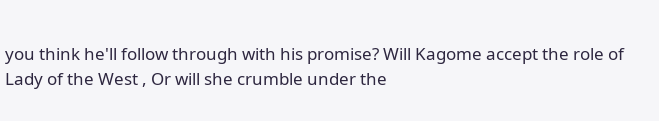you think he'll follow through with his promise? Will Kagome accept the role of Lady of the West , Or will she crumble under the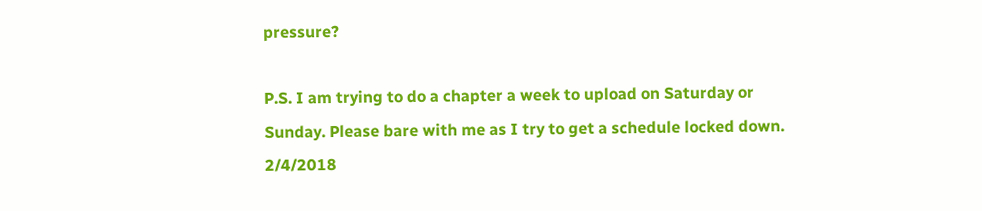pressure?

P.S. I am trying to do a chapter a week to upload on Saturday or Sunday. Please bare with me as I try to get a schedule locked down. 2/4/2018